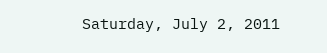Saturday, July 2, 2011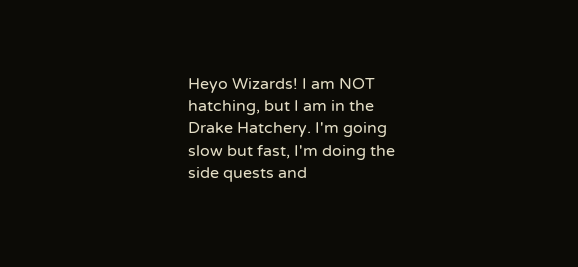Heyo Wizards! I am NOT hatching, but I am in the Drake Hatchery. I'm going slow but fast, I'm doing the side quests and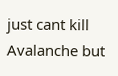just cant kill Avalanche but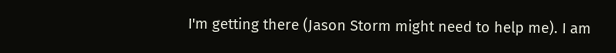I'm getting there (Jason Storm might need to help me). I am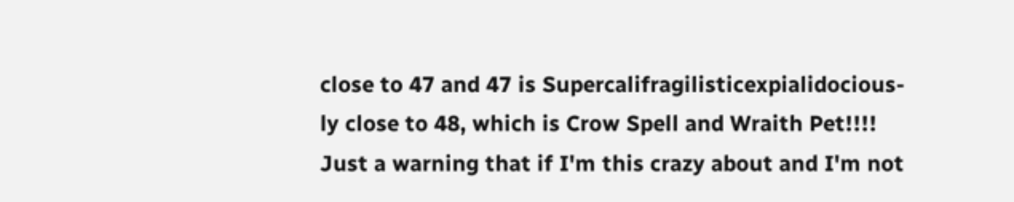close to 47 and 47 is Supercalifragilisticexpialidocious-ly close to 48, which is Crow Spell and Wraith Pet!!!! Just a warning that if I'm this crazy about and I'm not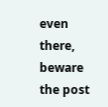even there, beware the post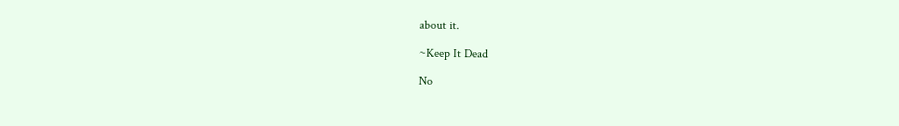about it.

~Keep It Dead

No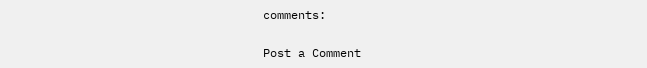comments:

Post a Comment